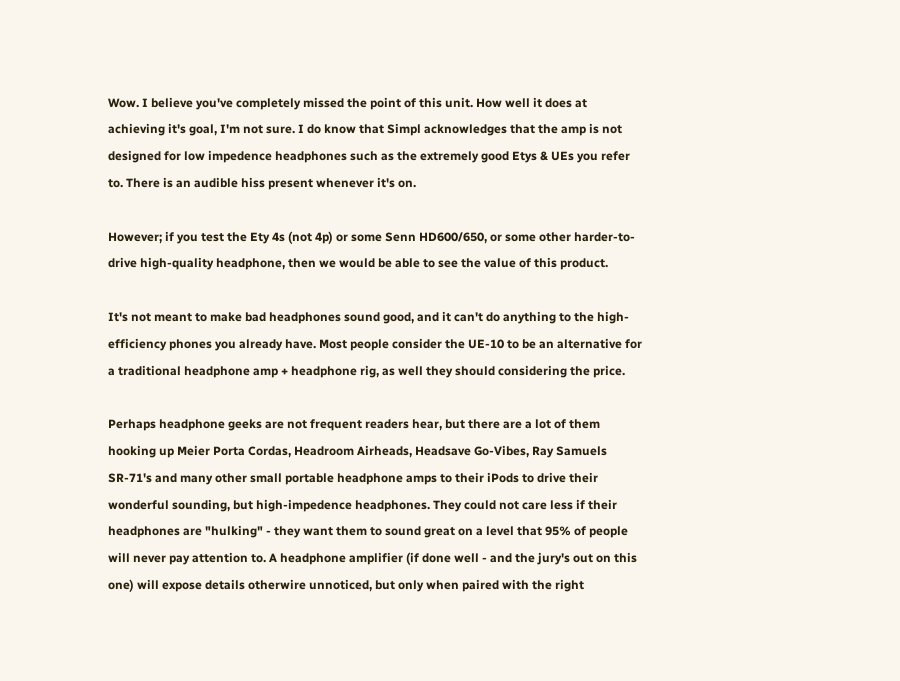Wow. I believe you've completely missed the point of this unit. How well it does at achieving it's goal, I'm not sure. I do know that Simpl acknowledges that the amp is not designed for low impedence headphones such as the extremely good Etys & UEs you refer to. There is an audible hiss present whenever it's on.

However; if you test the Ety 4s (not 4p) or some Senn HD600/650, or some other harder-to-drive high-quality headphone, then we would be able to see the value of this product.

It's not meant to make bad headphones sound good, and it can't do anything to the high-efficiency phones you already have. Most people consider the UE-10 to be an alternative for a traditional headphone amp + headphone rig, as well they should considering the price.

Perhaps headphone geeks are not frequent readers hear, but there are a lot of them hooking up Meier Porta Cordas, Headroom Airheads, Headsave Go-Vibes, Ray Samuels SR-71's and many other small portable headphone amps to their iPods to drive their wonderful sounding, but high-impedence headphones. They could not care less if their headphones are "hulking" - they want them to sound great on a level that 95% of people will never pay attention to. A headphone amplifier (if done well - and the jury's out on this one) will expose details otherwire unnoticed, but only when paired with the right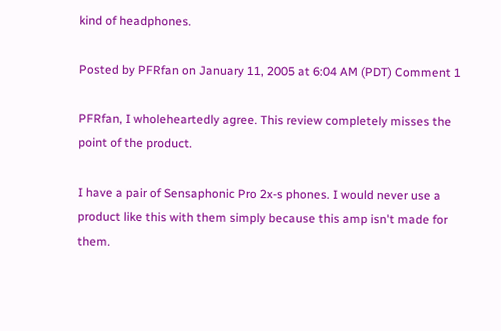kind of headphones.

Posted by PFRfan on January 11, 2005 at 6:04 AM (PDT) Comment 1

PFRfan, I wholeheartedly agree. This review completely misses the point of the product.

I have a pair of Sensaphonic Pro 2x-s phones. I would never use a product like this with them simply because this amp isn't made for them.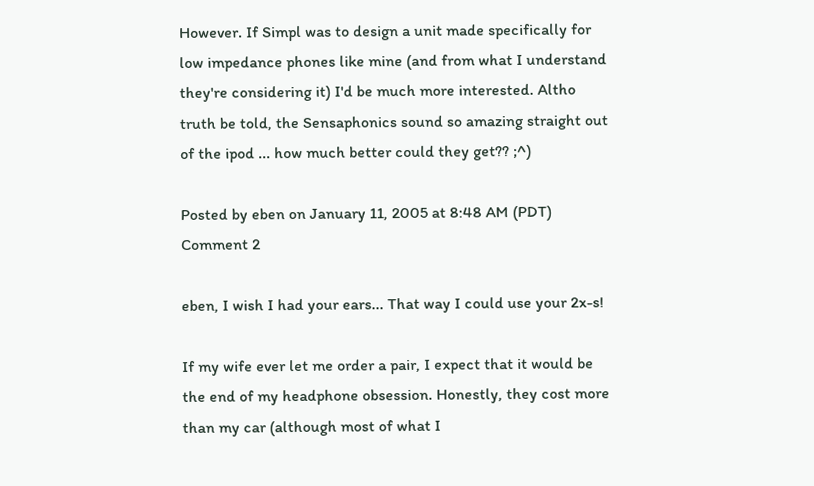However. If Simpl was to design a unit made specifically for low impedance phones like mine (and from what I understand they're considering it) I'd be much more interested. Altho truth be told, the Sensaphonics sound so amazing straight out of the ipod ... how much better could they get?? ;^)

Posted by eben on January 11, 2005 at 8:48 AM (PDT) Comment 2

eben, I wish I had your ears... That way I could use your 2x-s!

If my wife ever let me order a pair, I expect that it would be the end of my headphone obsession. Honestly, they cost more than my car (although most of what I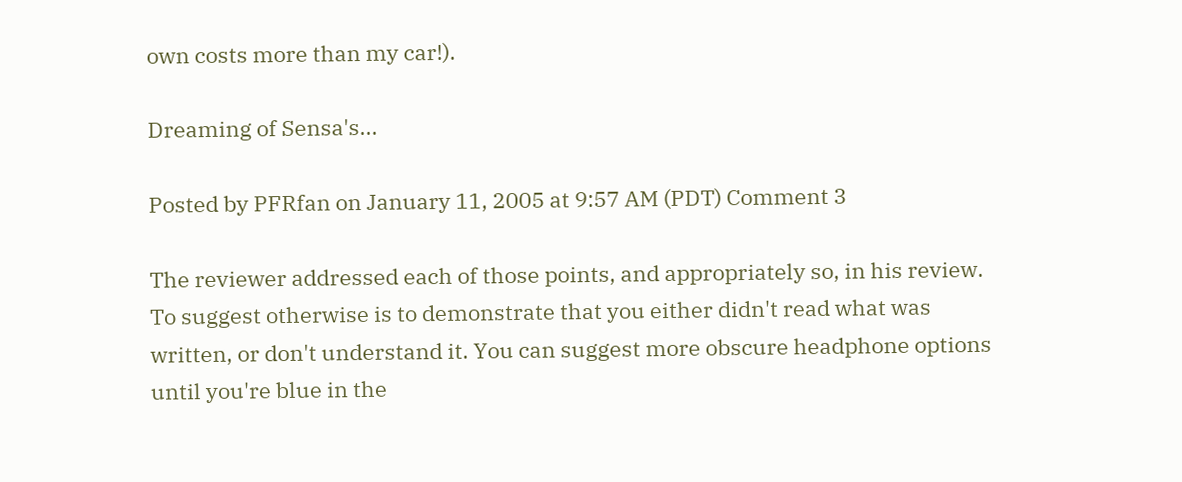own costs more than my car!).

Dreaming of Sensa's...

Posted by PFRfan on January 11, 2005 at 9:57 AM (PDT) Comment 3

The reviewer addressed each of those points, and appropriately so, in his review. To suggest otherwise is to demonstrate that you either didn't read what was written, or don't understand it. You can suggest more obscure headphone options until you're blue in the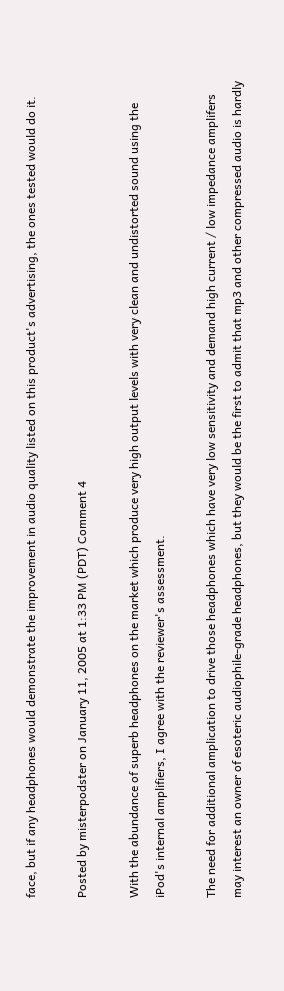face, but if any headphones would demonstrate the improvement in audio quality listed on this product's advertising, the ones tested would do it.

Posted by misterpodster on January 11, 2005 at 1:33 PM (PDT) Comment 4

With the abundance of superb headphones on the market which produce very high output levels with very clean and undistorted sound using the iPod's internal amplifiers, I agree with the reviewer's assessment.

The need for additional amplication to drive those headphones which have very low sensitivity and demand high current / low impedance amplifers may interest an owner of esoteric audiophile-grade headphones, but they would be the first to admit that mp3 and other compressed audio is hardly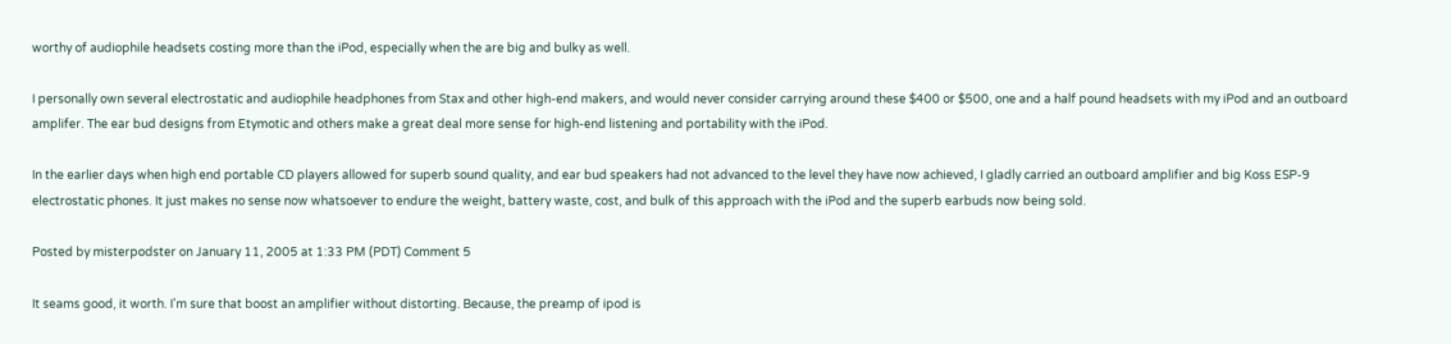worthy of audiophile headsets costing more than the iPod, especially when the are big and bulky as well.

I personally own several electrostatic and audiophile headphones from Stax and other high-end makers, and would never consider carrying around these $400 or $500, one and a half pound headsets with my iPod and an outboard amplifer. The ear bud designs from Etymotic and others make a great deal more sense for high-end listening and portability with the iPod.

In the earlier days when high end portable CD players allowed for superb sound quality, and ear bud speakers had not advanced to the level they have now achieved, I gladly carried an outboard amplifier and big Koss ESP-9 electrostatic phones. It just makes no sense now whatsoever to endure the weight, battery waste, cost, and bulk of this approach with the iPod and the superb earbuds now being sold.

Posted by misterpodster on January 11, 2005 at 1:33 PM (PDT) Comment 5

It seams good, it worth. I'm sure that boost an amplifier without distorting. Because, the preamp of ipod is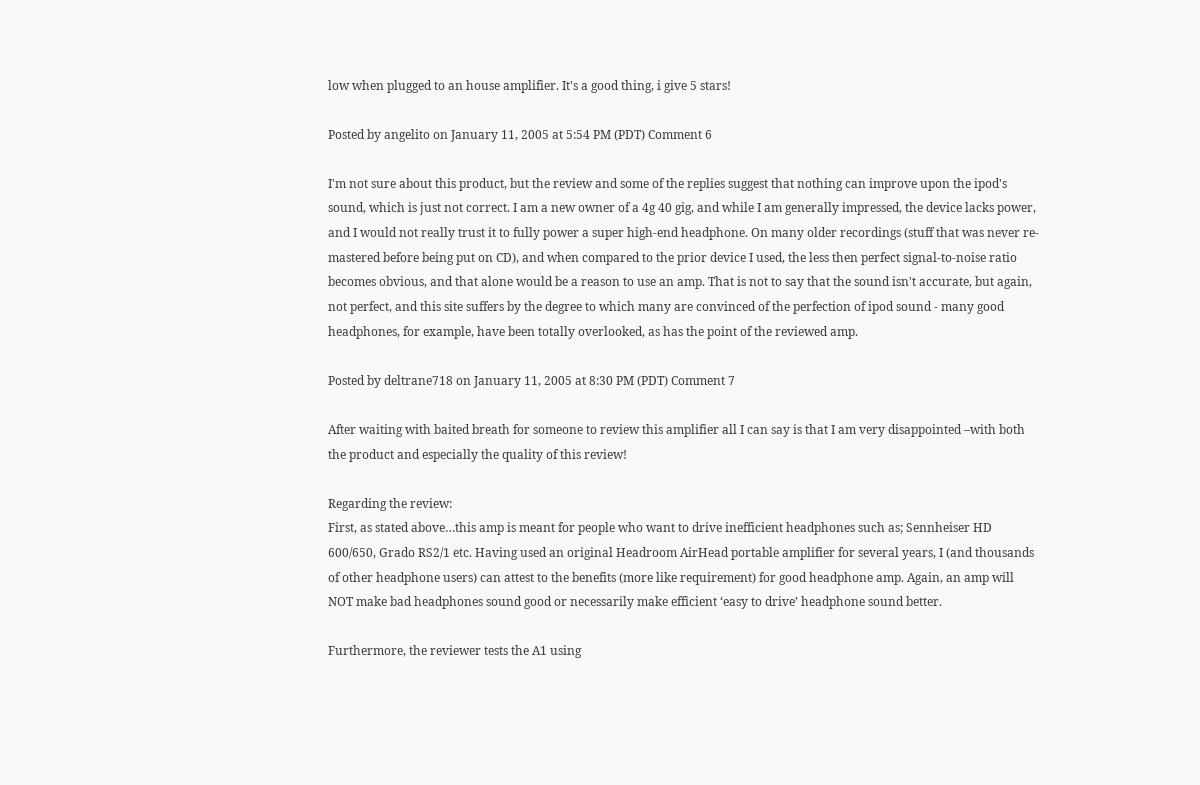low when plugged to an house amplifier. It's a good thing, i give 5 stars!

Posted by angelito on January 11, 2005 at 5:54 PM (PDT) Comment 6

I'm not sure about this product, but the review and some of the replies suggest that nothing can improve upon the ipod's sound, which is just not correct. I am a new owner of a 4g 40 gig, and while I am generally impressed, the device lacks power, and I would not really trust it to fully power a super high-end headphone. On many older recordings (stuff that was never re-mastered before being put on CD), and when compared to the prior device I used, the less then perfect signal-to-noise ratio becomes obvious, and that alone would be a reason to use an amp. That is not to say that the sound isn't accurate, but again, not perfect, and this site suffers by the degree to which many are convinced of the perfection of ipod sound - many good headphones, for example, have been totally overlooked, as has the point of the reviewed amp.

Posted by deltrane718 on January 11, 2005 at 8:30 PM (PDT) Comment 7

After waiting with baited breath for someone to review this amplifier all I can say is that I am very disappointed –with both the product and especially the quality of this review!

Regarding the review:
First, as stated above…this amp is meant for people who want to drive inefficient headphones such as; Sennheiser HD 600/650, Grado RS2/1 etc. Having used an original Headroom AirHead portable amplifier for several years, I (and thousands of other headphone users) can attest to the benefits (more like requirement) for good headphone amp. Again, an amp will NOT make bad headphones sound good or necessarily make efficient ‘easy to drive’ headphone sound better.

Furthermore, the reviewer tests the A1 using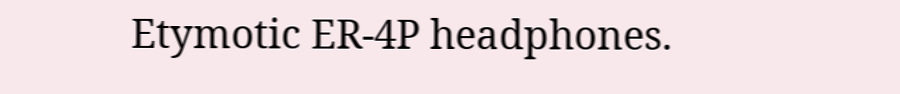Etymotic ER-4P headphones.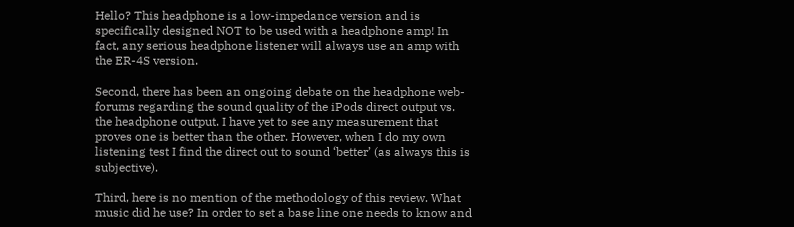Hello? This headphone is a low-impedance version and is specifically designed NOT to be used with a headphone amp! In fact, any serious headphone listener will always use an amp with the ER-4S version.

Second, there has been an ongoing debate on the headphone web-forums regarding the sound quality of the iPods direct output vs. the headphone output. I have yet to see any measurement that proves one is better than the other. However, when I do my own listening test I find the direct out to sound ‘better’ (as always this is subjective).

Third, here is no mention of the methodology of this review. What music did he use? In order to set a base line one needs to know and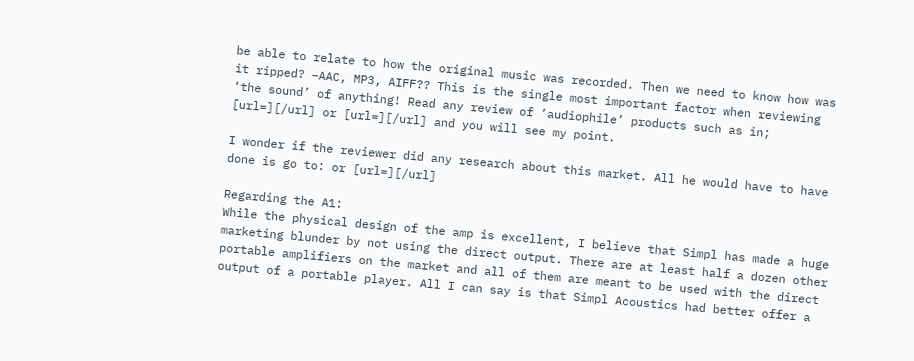be able to relate to how the original music was recorded. Then we need to know how was it ripped? –AAC, MP3, AIFF?? This is the single most important factor when reviewing ‘the sound’ of anything! Read any review of ‘audiophile’ products such as in; [url=][/url] or [url=][/url] and you will see my point.

I wonder if the reviewer did any research about this market. All he would have to have done is go to: or [url=][/url]

Regarding the A1:
While the physical design of the amp is excellent, I believe that Simpl has made a huge marketing blunder by not using the direct output. There are at least half a dozen other portable amplifiers on the market and all of them are meant to be used with the direct output of a portable player. All I can say is that Simpl Acoustics had better offer a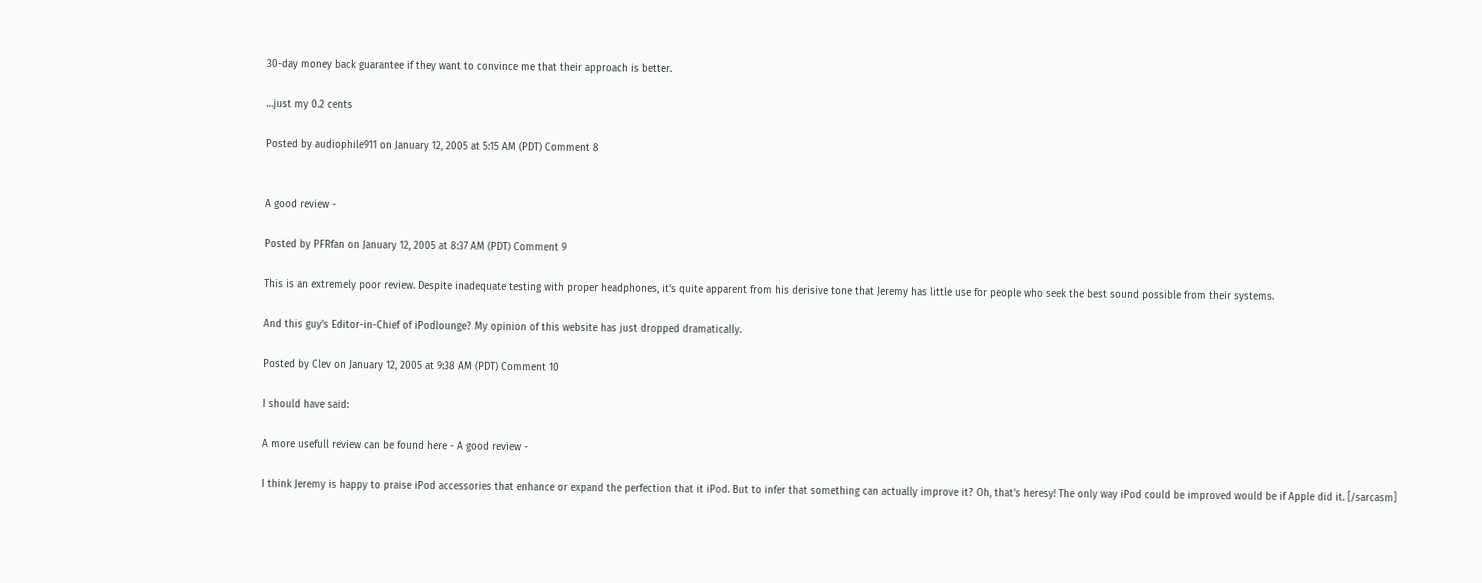30-day money back guarantee if they want to convince me that their approach is better.

…just my 0.2 cents

Posted by audiophile911 on January 12, 2005 at 5:15 AM (PDT) Comment 8


A good review -

Posted by PFRfan on January 12, 2005 at 8:37 AM (PDT) Comment 9

This is an extremely poor review. Despite inadequate testing with proper headphones, it's quite apparent from his derisive tone that Jeremy has little use for people who seek the best sound possible from their systems.

And this guy's Editor-in-Chief of iPodlounge? My opinion of this website has just dropped dramatically.

Posted by Clev on January 12, 2005 at 9:38 AM (PDT) Comment 10

I should have said:

A more usefull review can be found here - A good review -

I think Jeremy is happy to praise iPod accessories that enhance or expand the perfection that it iPod. But to infer that something can actually improve it? Oh, that's heresy! The only way iPod could be improved would be if Apple did it. [/sarcasm]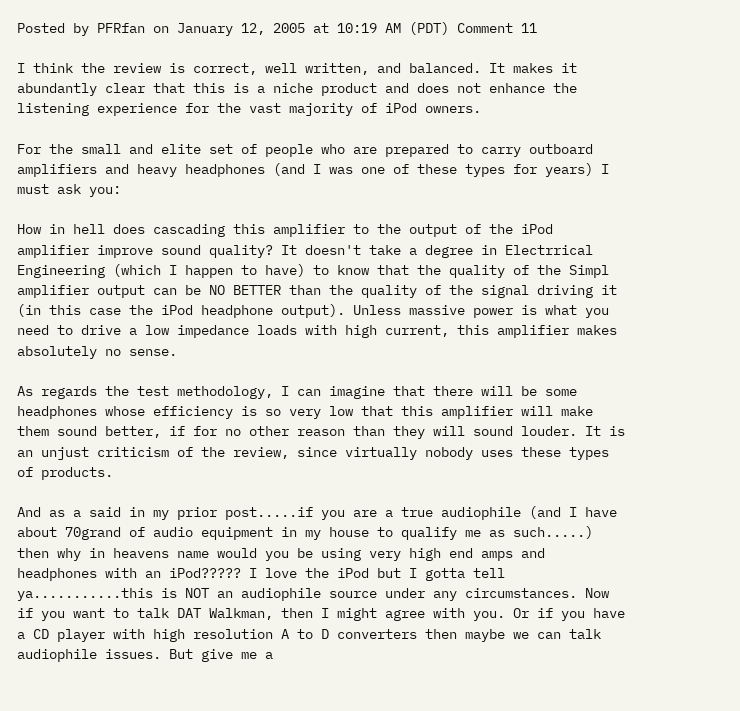Posted by PFRfan on January 12, 2005 at 10:19 AM (PDT) Comment 11

I think the review is correct, well written, and balanced. It makes it abundantly clear that this is a niche product and does not enhance the listening experience for the vast majority of iPod owners.

For the small and elite set of people who are prepared to carry outboard amplifiers and heavy headphones (and I was one of these types for years) I must ask you:

How in hell does cascading this amplifier to the output of the iPod amplifier improve sound quality? It doesn't take a degree in Electrrical Engineering (which I happen to have) to know that the quality of the Simpl amplifier output can be NO BETTER than the quality of the signal driving it (in this case the iPod headphone output). Unless massive power is what you need to drive a low impedance loads with high current, this amplifier makes absolutely no sense.

As regards the test methodology, I can imagine that there will be some headphones whose efficiency is so very low that this amplifier will make them sound better, if for no other reason than they will sound louder. It is an unjust criticism of the review, since virtually nobody uses these types of products.

And as a said in my prior post.....if you are a true audiophile (and I have about 70grand of audio equipment in my house to qualify me as such.....) then why in heavens name would you be using very high end amps and headphones with an iPod????? I love the iPod but I gotta tell ya...........this is NOT an audiophile source under any circumstances. Now if you want to talk DAT Walkman, then I might agree with you. Or if you have a CD player with high resolution A to D converters then maybe we can talk audiophile issues. But give me a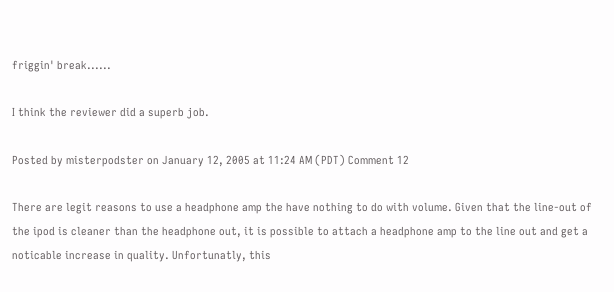friggin' break......

I think the reviewer did a superb job.

Posted by misterpodster on January 12, 2005 at 11:24 AM (PDT) Comment 12

There are legit reasons to use a headphone amp the have nothing to do with volume. Given that the line-out of the ipod is cleaner than the headphone out, it is possible to attach a headphone amp to the line out and get a noticable increase in quality. Unfortunatly, this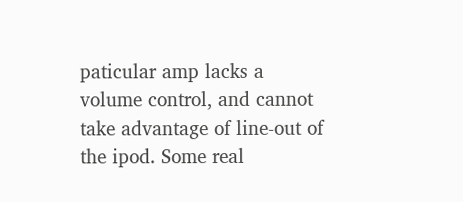paticular amp lacks a volume control, and cannot take advantage of line-out of the ipod. Some real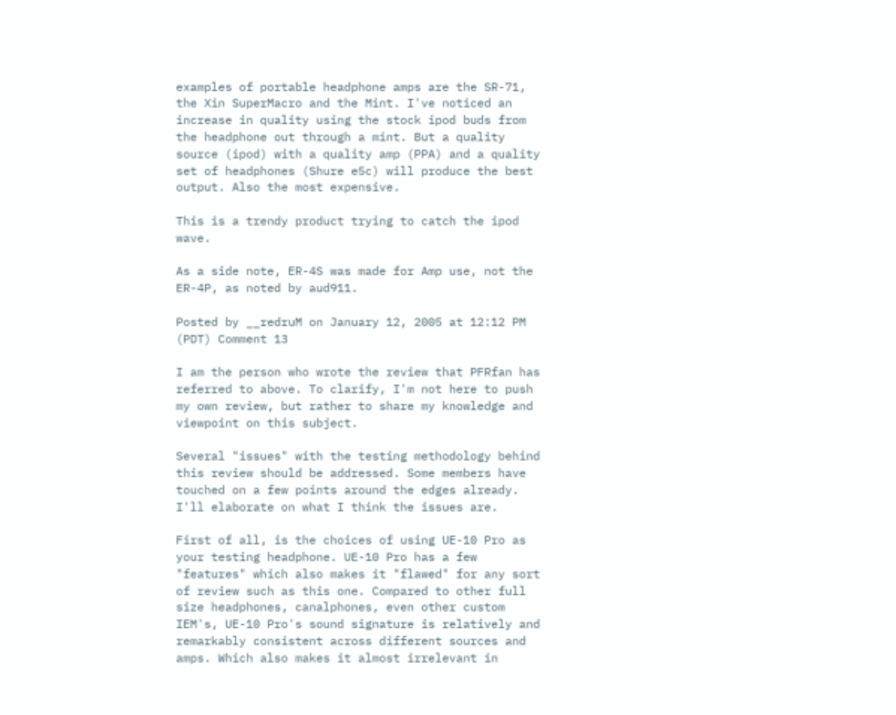examples of portable headphone amps are the SR-71, the Xin SuperMacro and the Mint. I've noticed an increase in quality using the stock ipod buds from the headphone out through a mint. But a quality source (ipod) with a quality amp (PPA) and a quality set of headphones (Shure e5c) will produce the best output. Also the most expensive.

This is a trendy product trying to catch the ipod wave.

As a side note, ER-4S was made for Amp use, not the ER-4P, as noted by aud911.

Posted by __redruM on January 12, 2005 at 12:12 PM (PDT) Comment 13

I am the person who wrote the review that PFRfan has referred to above. To clarify, I'm not here to push my own review, but rather to share my knowledge and viewpoint on this subject.

Several "issues" with the testing methodology behind this review should be addressed. Some members have touched on a few points around the edges already. I'll elaborate on what I think the issues are.

First of all, is the choices of using UE-10 Pro as your testing headphone. UE-10 Pro has a few "features" which also makes it "flawed" for any sort of review such as this one. Compared to other full size headphones, canalphones, even other custom IEM's, UE-10 Pro's sound signature is relatively and remarkably consistent across different sources and amps. Which also makes it almost irrelevant in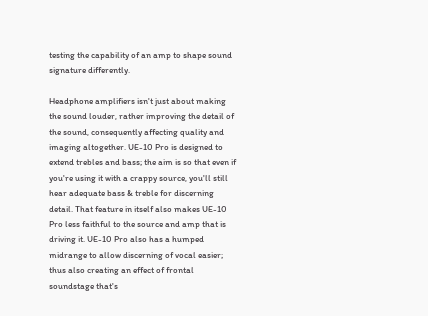testing the capability of an amp to shape sound signature differently.

Headphone amplifiers isn't just about making the sound louder, rather improving the detail of the sound, consequently affecting quality and imaging altogether. UE-10 Pro is designed to extend trebles and bass; the aim is so that even if you're using it with a crappy source, you'll still hear adequate bass & treble for discerning detail. That feature in itself also makes UE-10 Pro less faithful to the source and amp that is driving it. UE-10 Pro also has a humped midrange to allow discerning of vocal easier; thus also creating an effect of frontal soundstage that's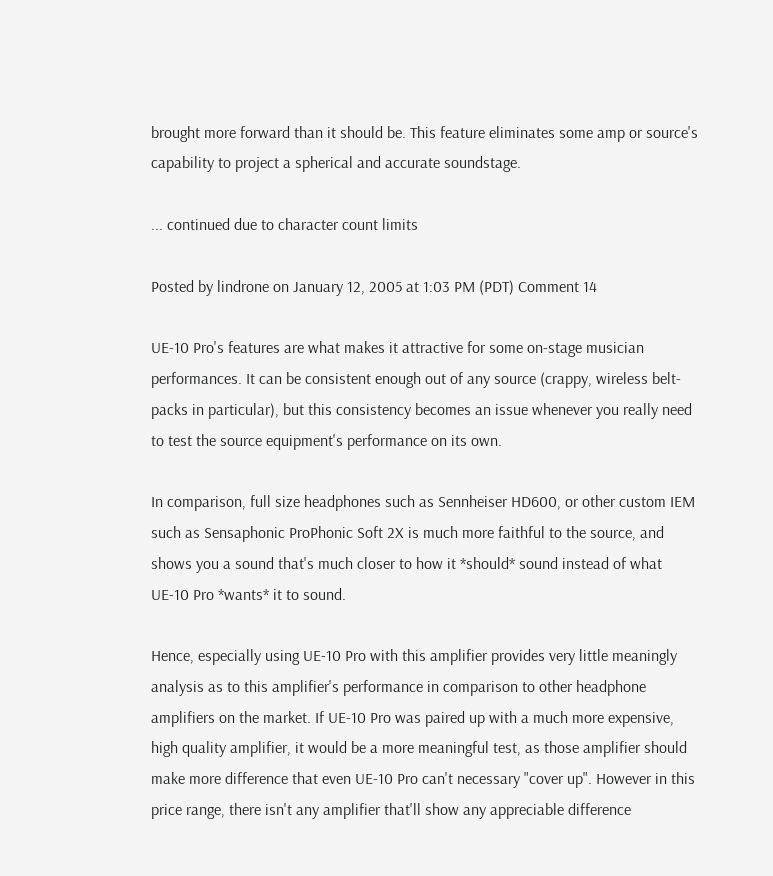brought more forward than it should be. This feature eliminates some amp or source's capability to project a spherical and accurate soundstage.

... continued due to character count limits

Posted by lindrone on January 12, 2005 at 1:03 PM (PDT) Comment 14

UE-10 Pro's features are what makes it attractive for some on-stage musician performances. It can be consistent enough out of any source (crappy, wireless belt-packs in particular), but this consistency becomes an issue whenever you really need to test the source equipment's performance on its own.

In comparison, full size headphones such as Sennheiser HD600, or other custom IEM such as Sensaphonic ProPhonic Soft 2X is much more faithful to the source, and shows you a sound that's much closer to how it *should* sound instead of what UE-10 Pro *wants* it to sound.

Hence, especially using UE-10 Pro with this amplifier provides very little meaningly analysis as to this amplifier's performance in comparison to other headphone amplifiers on the market. If UE-10 Pro was paired up with a much more expensive, high quality amplifier, it would be a more meaningful test, as those amplifier should make more difference that even UE-10 Pro can't necessary "cover up". However in this price range, there isn't any amplifier that'll show any appreciable difference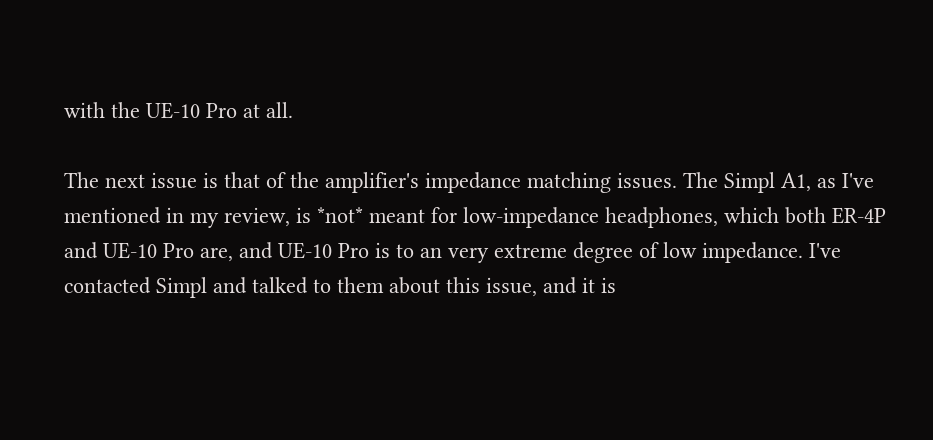with the UE-10 Pro at all.

The next issue is that of the amplifier's impedance matching issues. The Simpl A1, as I've mentioned in my review, is *not* meant for low-impedance headphones, which both ER-4P and UE-10 Pro are, and UE-10 Pro is to an very extreme degree of low impedance. I've contacted Simpl and talked to them about this issue, and it is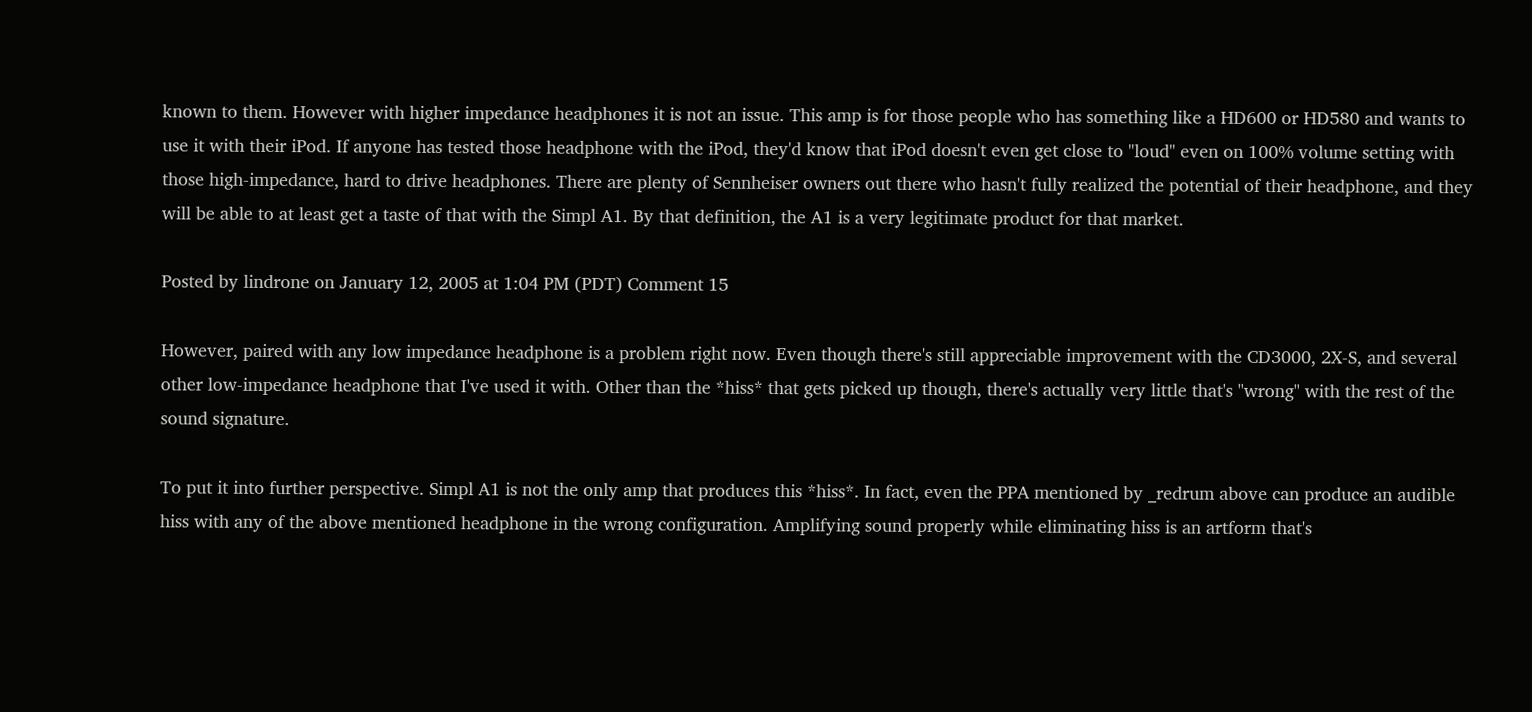known to them. However with higher impedance headphones it is not an issue. This amp is for those people who has something like a HD600 or HD580 and wants to use it with their iPod. If anyone has tested those headphone with the iPod, they'd know that iPod doesn't even get close to "loud" even on 100% volume setting with those high-impedance, hard to drive headphones. There are plenty of Sennheiser owners out there who hasn't fully realized the potential of their headphone, and they will be able to at least get a taste of that with the Simpl A1. By that definition, the A1 is a very legitimate product for that market.

Posted by lindrone on January 12, 2005 at 1:04 PM (PDT) Comment 15

However, paired with any low impedance headphone is a problem right now. Even though there's still appreciable improvement with the CD3000, 2X-S, and several other low-impedance headphone that I've used it with. Other than the *hiss* that gets picked up though, there's actually very little that's "wrong" with the rest of the sound signature.

To put it into further perspective. Simpl A1 is not the only amp that produces this *hiss*. In fact, even the PPA mentioned by _redrum above can produce an audible hiss with any of the above mentioned headphone in the wrong configuration. Amplifying sound properly while eliminating hiss is an artform that's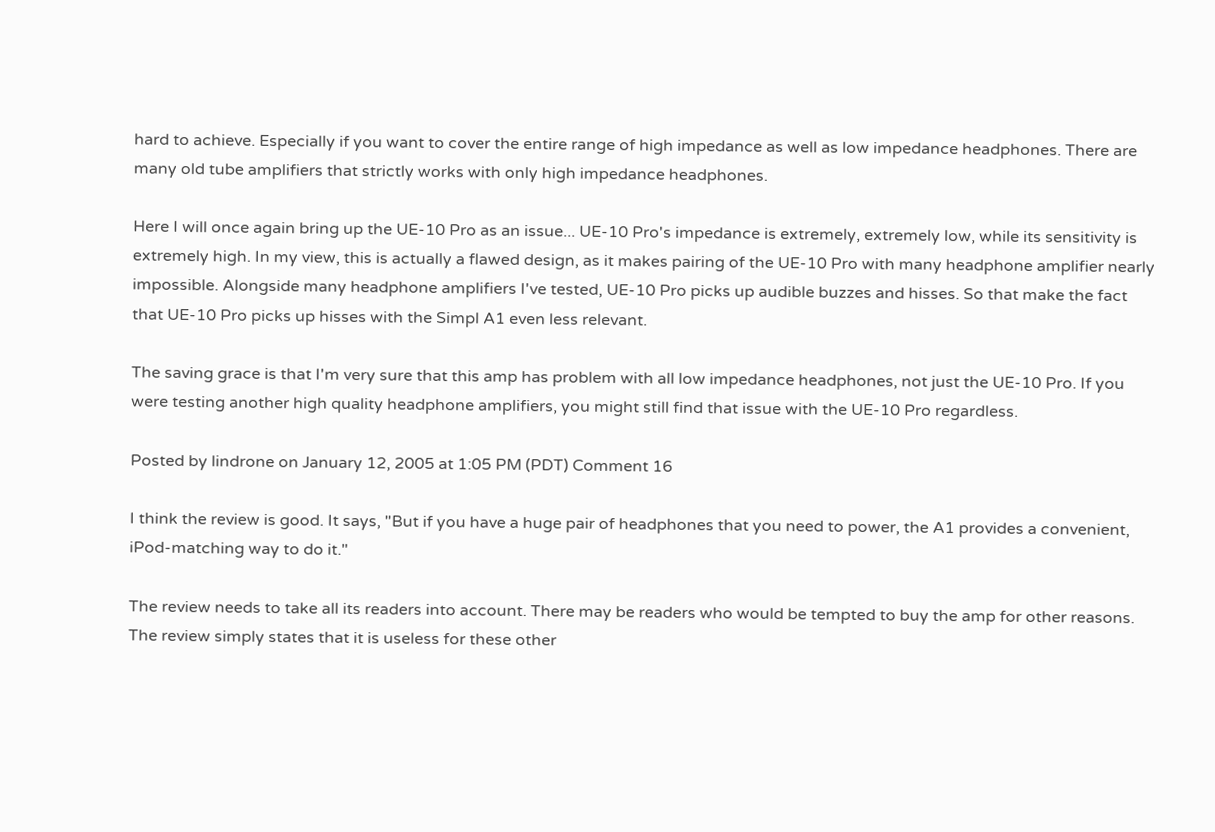hard to achieve. Especially if you want to cover the entire range of high impedance as well as low impedance headphones. There are many old tube amplifiers that strictly works with only high impedance headphones.

Here I will once again bring up the UE-10 Pro as an issue... UE-10 Pro's impedance is extremely, extremely low, while its sensitivity is extremely high. In my view, this is actually a flawed design, as it makes pairing of the UE-10 Pro with many headphone amplifier nearly impossible. Alongside many headphone amplifiers I've tested, UE-10 Pro picks up audible buzzes and hisses. So that make the fact that UE-10 Pro picks up hisses with the Simpl A1 even less relevant.

The saving grace is that I'm very sure that this amp has problem with all low impedance headphones, not just the UE-10 Pro. If you were testing another high quality headphone amplifiers, you might still find that issue with the UE-10 Pro regardless.

Posted by lindrone on January 12, 2005 at 1:05 PM (PDT) Comment 16

I think the review is good. It says, "But if you have a huge pair of headphones that you need to power, the A1 provides a convenient, iPod-matching way to do it."

The review needs to take all its readers into account. There may be readers who would be tempted to buy the amp for other reasons. The review simply states that it is useless for these other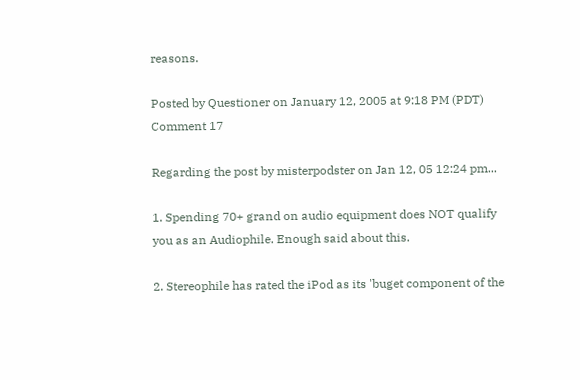reasons.

Posted by Questioner on January 12, 2005 at 9:18 PM (PDT) Comment 17

Regarding the post by misterpodster on Jan 12, 05 12:24 pm...

1. Spending 70+ grand on audio equipment does NOT qualify you as an Audiophile. Enough said about this.

2. Stereophile has rated the iPod as its 'buget component of the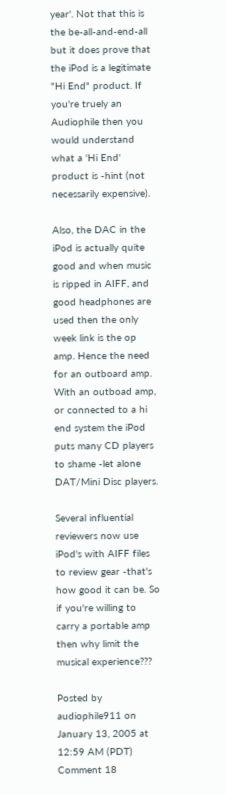year'. Not that this is the be-all-and-end-all but it does prove that the iPod is a legitimate "Hi End" product. If you're truely an Audiophile then you would understand what a 'Hi End' product is -hint (not necessarily expensive).

Also, the DAC in the iPod is actually quite good and when music is ripped in AIFF, and good headphones are used then the only week link is the op amp. Hence the need for an outboard amp. With an outboad amp, or connected to a hi end system the iPod puts many CD players to shame -let alone DAT/Mini Disc players.

Several influential reviewers now use iPod's with AIFF files to review gear -that's how good it can be. So if you're willing to carry a portable amp then why limit the musical experience???

Posted by audiophile911 on January 13, 2005 at 12:59 AM (PDT) Comment 18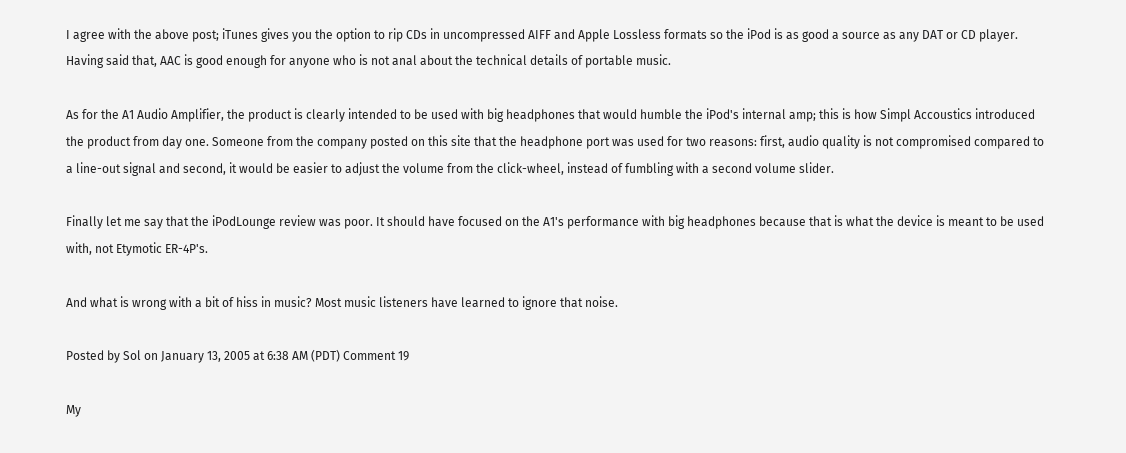I agree with the above post; iTunes gives you the option to rip CDs in uncompressed AIFF and Apple Lossless formats so the iPod is as good a source as any DAT or CD player. Having said that, AAC is good enough for anyone who is not anal about the technical details of portable music.

As for the A1 Audio Amplifier, the product is clearly intended to be used with big headphones that would humble the iPod's internal amp; this is how Simpl Accoustics introduced the product from day one. Someone from the company posted on this site that the headphone port was used for two reasons: first, audio quality is not compromised compared to a line-out signal and second, it would be easier to adjust the volume from the click-wheel, instead of fumbling with a second volume slider.

Finally let me say that the iPodLounge review was poor. It should have focused on the A1's performance with big headphones because that is what the device is meant to be used with, not Etymotic ER-4P's.

And what is wrong with a bit of hiss in music? Most music listeners have learned to ignore that noise.

Posted by Sol on January 13, 2005 at 6:38 AM (PDT) Comment 19

My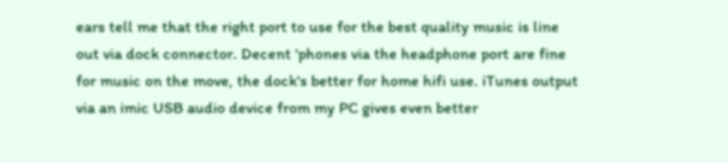ears tell me that the right port to use for the best quality music is line out via dock connector. Decent 'phones via the headphone port are fine for music on the move, the dock's better for home hifi use. iTunes output via an imic USB audio device from my PC gives even better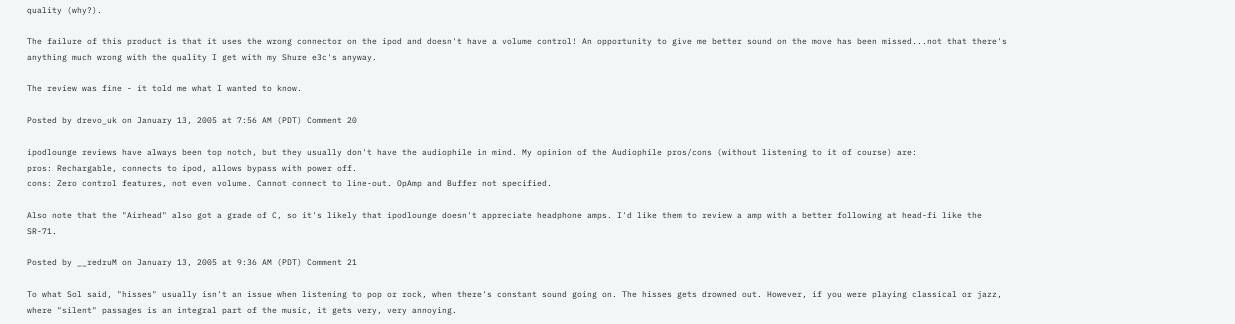quality (why?).

The failure of this product is that it uses the wrong connector on the ipod and doesn't have a volume control! An opportunity to give me better sound on the move has been missed...not that there's anything much wrong with the quality I get with my Shure e3c's anyway.

The review was fine - it told me what I wanted to know.

Posted by drevo_uk on January 13, 2005 at 7:56 AM (PDT) Comment 20

ipodlounge reviews have always been top notch, but they usually don't have the audiophile in mind. My opinion of the Audiophile pros/cons (without listening to it of course) are:
pros: Rechargable, connects to ipod, allows bypass with power off.
cons: Zero control features, not even volume. Cannot connect to line-out. OpAmp and Buffer not specified.

Also note that the "Airhead" also got a grade of C, so it's likely that ipodlounge doesn't appreciate headphone amps. I'd like them to review a amp with a better following at head-fi like the SR-71.

Posted by __redruM on January 13, 2005 at 9:36 AM (PDT) Comment 21

To what Sol said, "hisses" usually isn't an issue when listening to pop or rock, when there's constant sound going on. The hisses gets drowned out. However, if you were playing classical or jazz, where "silent" passages is an integral part of the music, it gets very, very annoying.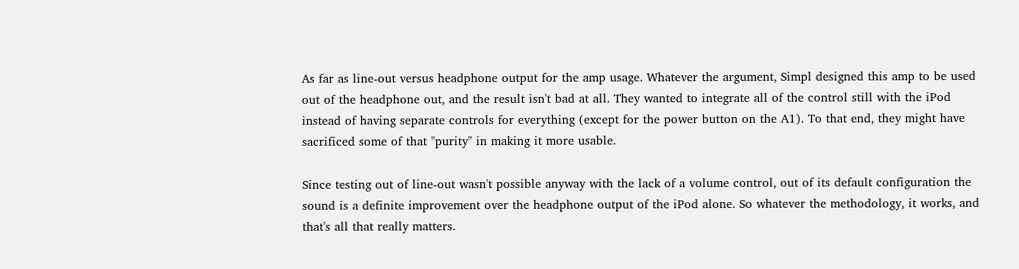As far as line-out versus headphone output for the amp usage. Whatever the argument, Simpl designed this amp to be used out of the headphone out, and the result isn't bad at all. They wanted to integrate all of the control still with the iPod instead of having separate controls for everything (except for the power button on the A1). To that end, they might have sacrificed some of that "purity" in making it more usable.

Since testing out of line-out wasn't possible anyway with the lack of a volume control, out of its default configuration the sound is a definite improvement over the headphone output of the iPod alone. So whatever the methodology, it works, and that's all that really matters.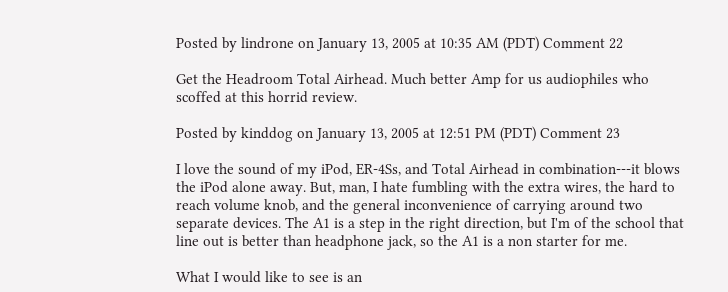Posted by lindrone on January 13, 2005 at 10:35 AM (PDT) Comment 22

Get the Headroom Total Airhead. Much better Amp for us audiophiles who scoffed at this horrid review.

Posted by kinddog on January 13, 2005 at 12:51 PM (PDT) Comment 23

I love the sound of my iPod, ER-4Ss, and Total Airhead in combination---it blows the iPod alone away. But, man, I hate fumbling with the extra wires, the hard to reach volume knob, and the general inconvenience of carrying around two separate devices. The A1 is a step in the right direction, but I'm of the school that line out is better than headphone jack, so the A1 is a non starter for me.

What I would like to see is an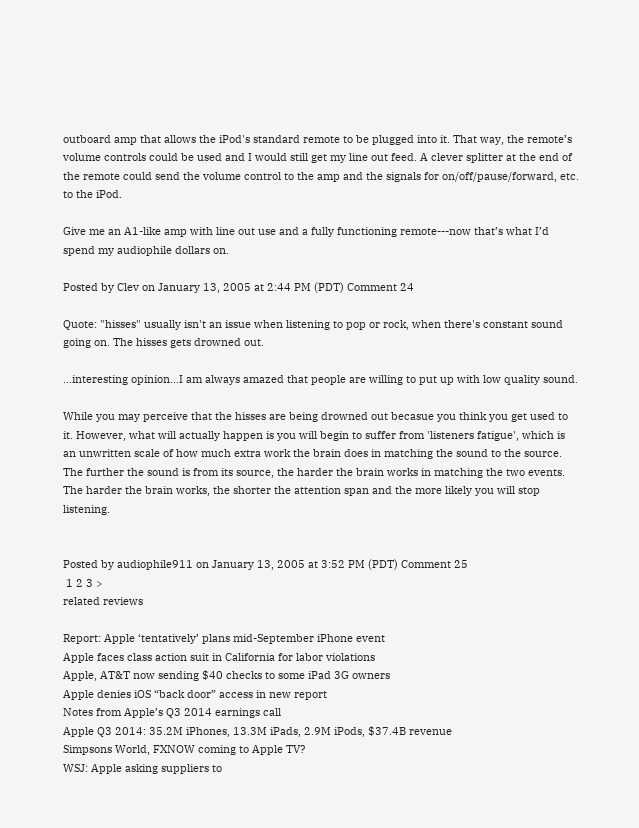outboard amp that allows the iPod's standard remote to be plugged into it. That way, the remote’s volume controls could be used and I would still get my line out feed. A clever splitter at the end of the remote could send the volume control to the amp and the signals for on/off/pause/forward, etc. to the iPod.

Give me an A1-like amp with line out use and a fully functioning remote---now that’s what I’d spend my audiophile dollars on.

Posted by Clev on January 13, 2005 at 2:44 PM (PDT) Comment 24

Quote: "hisses" usually isn't an issue when listening to pop or rock, when there's constant sound going on. The hisses gets drowned out.

...interesting opinion...I am always amazed that people are willing to put up with low quality sound.

While you may perceive that the hisses are being drowned out becasue you think you get used to it. However, what will actually happen is you will begin to suffer from 'listeners fatigue', which is an unwritten scale of how much extra work the brain does in matching the sound to the source. The further the sound is from its source, the harder the brain works in matching the two events. The harder the brain works, the shorter the attention span and the more likely you will stop listening.


Posted by audiophile911 on January 13, 2005 at 3:52 PM (PDT) Comment 25
 1 2 3 >
related reviews

Report: Apple ‘tentatively’ plans mid-September iPhone event
Apple faces class action suit in California for labor violations
Apple, AT&T now sending $40 checks to some iPad 3G owners
Apple denies iOS “back door” access in new report
Notes from Apple’s Q3 2014 earnings call
Apple Q3 2014: 35.2M iPhones, 13.3M iPads, 2.9M iPods, $37.4B revenue
Simpsons World, FXNOW coming to Apple TV?
WSJ: Apple asking suppliers to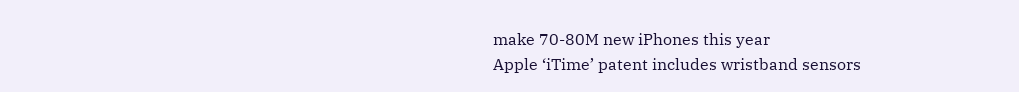make 70-80M new iPhones this year
Apple ‘iTime’ patent includes wristband sensors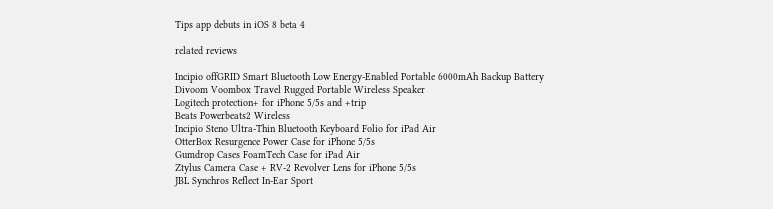Tips app debuts in iOS 8 beta 4

related reviews

Incipio offGRID Smart Bluetooth Low Energy-Enabled Portable 6000mAh Backup Battery
Divoom Voombox Travel Rugged Portable Wireless Speaker
Logitech protection+ for iPhone 5/5s and +trip
Beats Powerbeats2 Wireless
Incipio Steno Ultra-Thin Bluetooth Keyboard Folio for iPad Air
OtterBox Resurgence Power Case for iPhone 5/5s
Gumdrop Cases FoamTech Case for iPad Air
Ztylus Camera Case + RV-2 Revolver Lens for iPhone 5/5s
JBL Synchros Reflect In-Ear Sport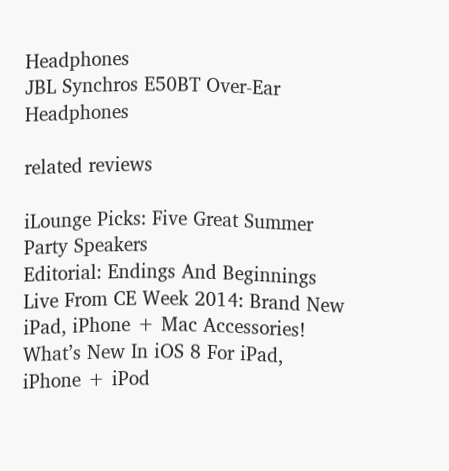Headphones
JBL Synchros E50BT Over-Ear Headphones

related reviews

iLounge Picks: Five Great Summer Party Speakers
Editorial: Endings And Beginnings
Live From CE Week 2014: Brand New iPad, iPhone + Mac Accessories!
What’s New In iOS 8 For iPad, iPhone + iPod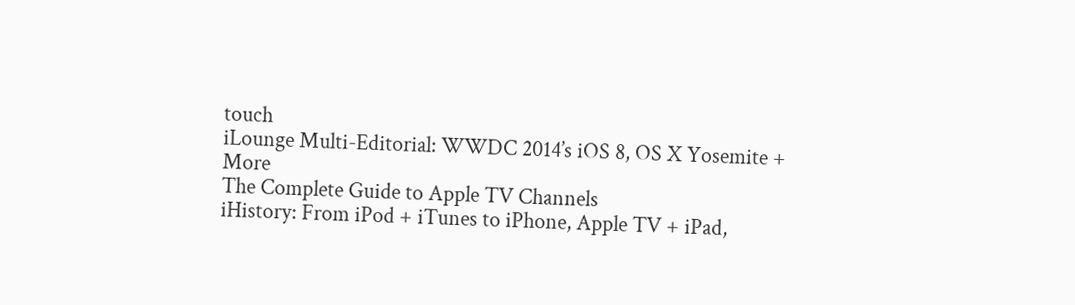touch
iLounge Multi-Editorial: WWDC 2014’s iOS 8, OS X Yosemite + More
The Complete Guide to Apple TV Channels
iHistory: From iPod + iTunes to iPhone, Apple TV + iPad,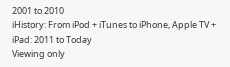2001 to 2010
iHistory: From iPod + iTunes to iPhone, Apple TV + iPad: 2011 to Today
Viewing only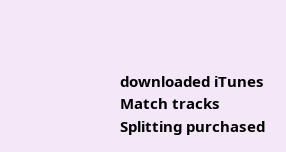downloaded iTunes Match tracks
Splitting purchased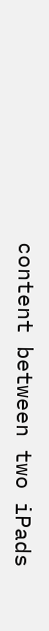content between two iPads